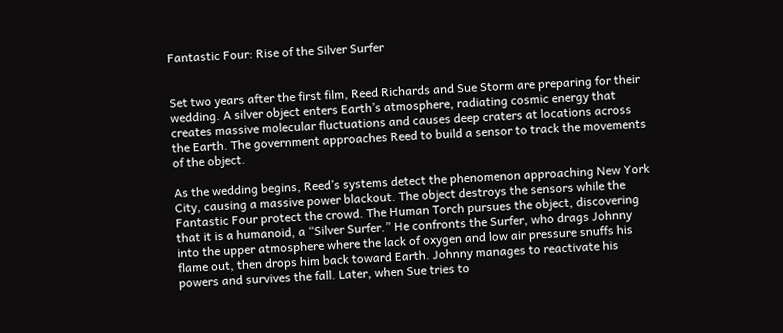Fantastic Four: Rise of the Silver Surfer


Set two years after the first film, Reed Richards and Sue Storm are preparing for their wedding. A silver object enters Earth’s atmosphere, radiating cosmic energy that creates massive molecular fluctuations and causes deep craters at locations across the Earth. The government approaches Reed to build a sensor to track the movements of the object.

As the wedding begins, Reed’s systems detect the phenomenon approaching New York City, causing a massive power blackout. The object destroys the sensors while the Fantastic Four protect the crowd. The Human Torch pursues the object, discovering that it is a humanoid, a “Silver Surfer.” He confronts the Surfer, who drags Johnny into the upper atmosphere where the lack of oxygen and low air pressure snuffs his flame out, then drops him back toward Earth. Johnny manages to reactivate his powers and survives the fall. Later, when Sue tries to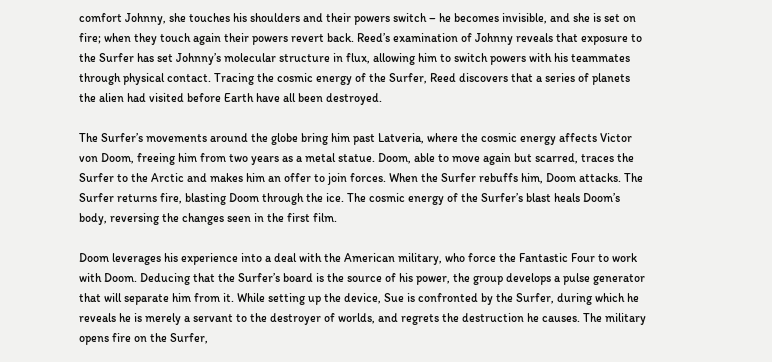comfort Johnny, she touches his shoulders and their powers switch – he becomes invisible, and she is set on fire; when they touch again their powers revert back. Reed’s examination of Johnny reveals that exposure to the Surfer has set Johnny’s molecular structure in flux, allowing him to switch powers with his teammates through physical contact. Tracing the cosmic energy of the Surfer, Reed discovers that a series of planets the alien had visited before Earth have all been destroyed.

The Surfer’s movements around the globe bring him past Latveria, where the cosmic energy affects Victor von Doom, freeing him from two years as a metal statue. Doom, able to move again but scarred, traces the Surfer to the Arctic and makes him an offer to join forces. When the Surfer rebuffs him, Doom attacks. The Surfer returns fire, blasting Doom through the ice. The cosmic energy of the Surfer’s blast heals Doom’s body, reversing the changes seen in the first film.

Doom leverages his experience into a deal with the American military, who force the Fantastic Four to work with Doom. Deducing that the Surfer’s board is the source of his power, the group develops a pulse generator that will separate him from it. While setting up the device, Sue is confronted by the Surfer, during which he reveals he is merely a servant to the destroyer of worlds, and regrets the destruction he causes. The military opens fire on the Surfer,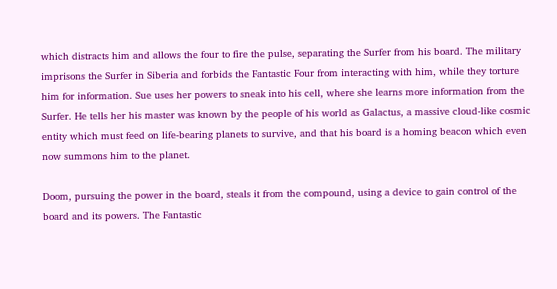which distracts him and allows the four to fire the pulse, separating the Surfer from his board. The military imprisons the Surfer in Siberia and forbids the Fantastic Four from interacting with him, while they torture him for information. Sue uses her powers to sneak into his cell, where she learns more information from the Surfer. He tells her his master was known by the people of his world as Galactus, a massive cloud-like cosmic entity which must feed on life-bearing planets to survive, and that his board is a homing beacon which even now summons him to the planet.

Doom, pursuing the power in the board, steals it from the compound, using a device to gain control of the board and its powers. The Fantastic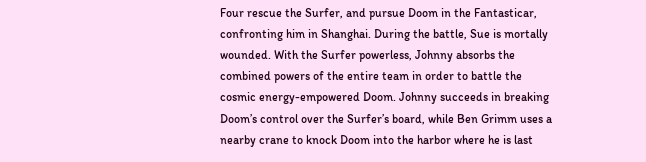Four rescue the Surfer, and pursue Doom in the Fantasticar, confronting him in Shanghai. During the battle, Sue is mortally wounded. With the Surfer powerless, Johnny absorbs the combined powers of the entire team in order to battle the cosmic energy-empowered Doom. Johnny succeeds in breaking Doom’s control over the Surfer’s board, while Ben Grimm uses a nearby crane to knock Doom into the harbor where he is last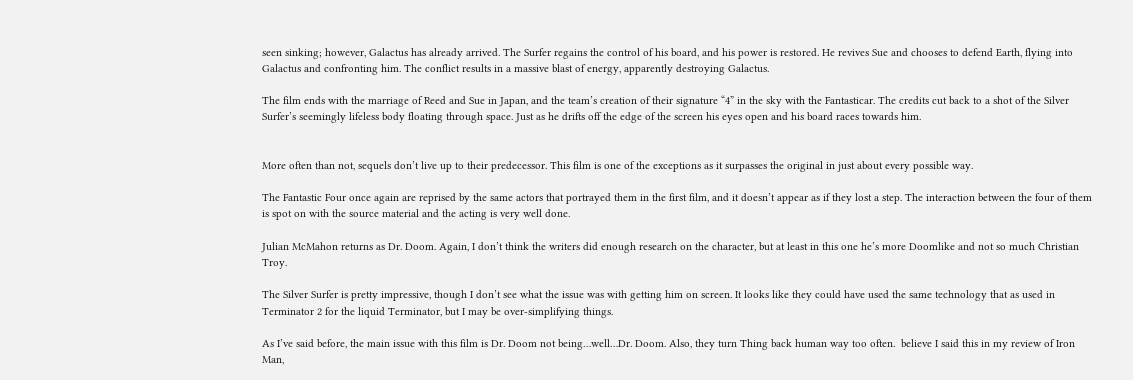seen sinking; however, Galactus has already arrived. The Surfer regains the control of his board, and his power is restored. He revives Sue and chooses to defend Earth, flying into Galactus and confronting him. The conflict results in a massive blast of energy, apparently destroying Galactus.

The film ends with the marriage of Reed and Sue in Japan, and the team’s creation of their signature “4” in the sky with the Fantasticar. The credits cut back to a shot of the Silver Surfer’s seemingly lifeless body floating through space. Just as he drifts off the edge of the screen his eyes open and his board races towards him.


More often than not, sequels don’t live up to their predecessor. This film is one of the exceptions as it surpasses the original in just about every possible way.

The Fantastic Four once again are reprised by the same actors that portrayed them in the first film, and it doesn’t appear as if they lost a step. The interaction between the four of them is spot on with the source material and the acting is very well done.

Julian McMahon returns as Dr. Doom. Again, I don’t think the writers did enough research on the character, but at least in this one he’s more Doomlike and not so much Christian Troy.

The Silver Surfer is pretty impressive, though I don’t see what the issue was with getting him on screen. It looks like they could have used the same technology that as used in Terminator 2 for the liquid Terminator, but I may be over-simplifying things.

As I’ve said before, the main issue with this film is Dr. Doom not being…well…Dr. Doom. Also, they turn Thing back human way too often.  believe I said this in my review of Iron Man,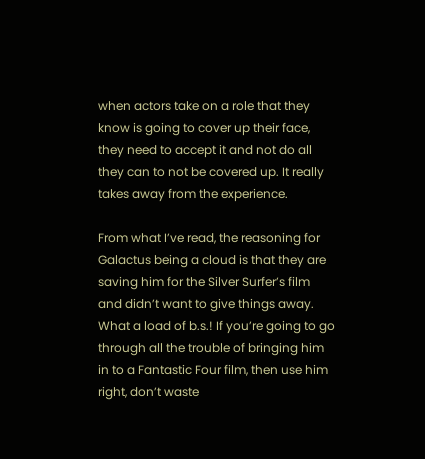when actors take on a role that they know is going to cover up their face, they need to accept it and not do all they can to not be covered up. It really takes away from the experience.

From what I’ve read, the reasoning for Galactus being a cloud is that they are saving him for the Silver Surfer’s film and didn’t want to give things away. What a load of b.s.! If you’re going to go through all the trouble of bringing him in to a Fantastic Four film, then use him right, don’t waste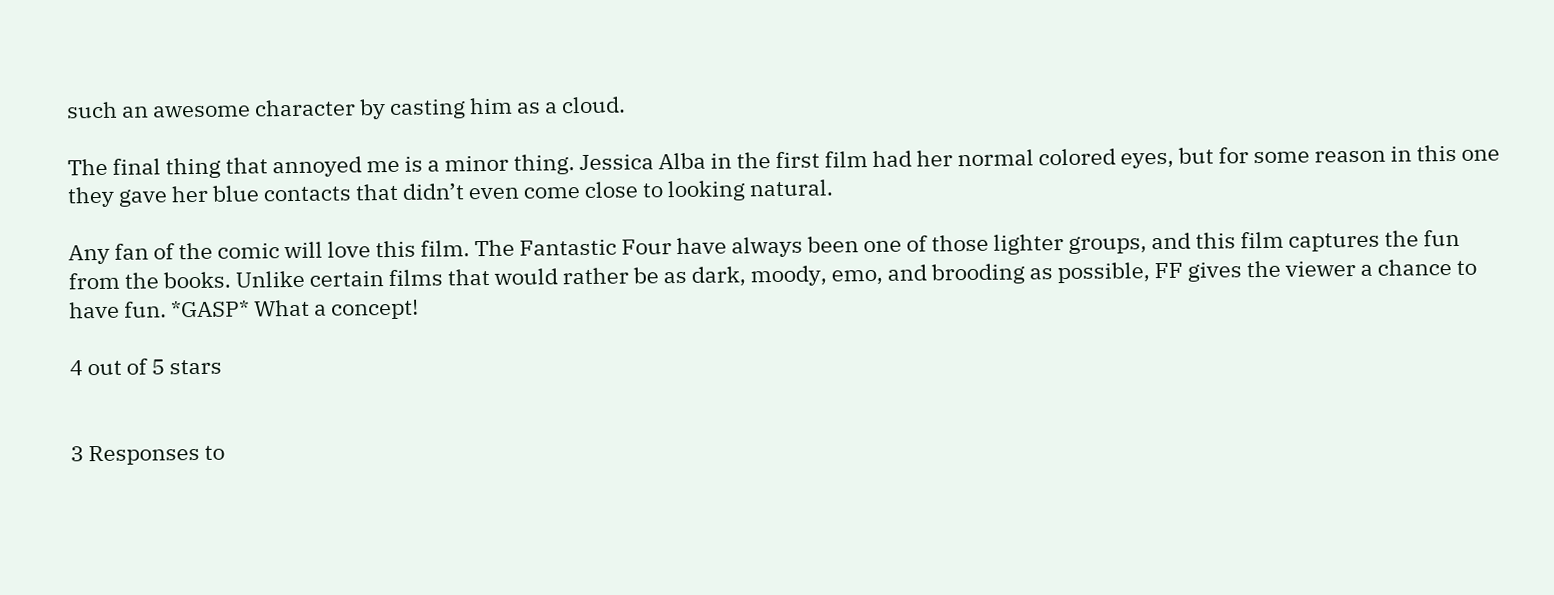such an awesome character by casting him as a cloud.

The final thing that annoyed me is a minor thing. Jessica Alba in the first film had her normal colored eyes, but for some reason in this one they gave her blue contacts that didn’t even come close to looking natural.

Any fan of the comic will love this film. The Fantastic Four have always been one of those lighter groups, and this film captures the fun from the books. Unlike certain films that would rather be as dark, moody, emo, and brooding as possible, FF gives the viewer a chance to have fun. *GASP* What a concept!

4 out of 5 stars


3 Responses to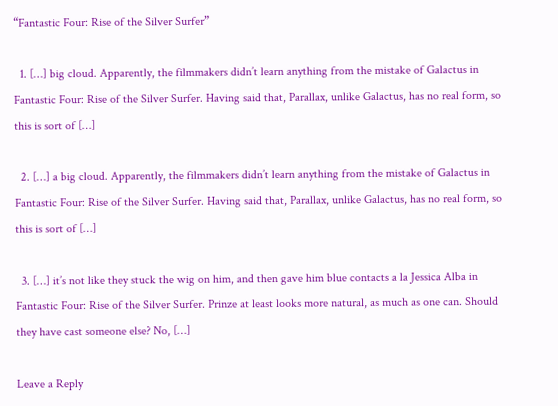“Fantastic Four: Rise of the Silver Surfer”

  1. […] big cloud. Apparently, the filmmakers didn’t learn anything from the mistake of Galactus in Fantastic Four: Rise of the Silver Surfer. Having said that, Parallax, unlike Galactus, has no real form, so this is sort of […]

  2. […] a big cloud. Apparently, the filmmakers didn’t learn anything from the mistake of Galactus in Fantastic Four: Rise of the Silver Surfer. Having said that, Parallax, unlike Galactus, has no real form, so this is sort of […]

  3. […] it’s not like they stuck the wig on him, and then gave him blue contacts a la Jessica Alba in Fantastic Four: Rise of the Silver Surfer. Prinze at least looks more natural, as much as one can. Should they have cast someone else? No, […]

Leave a Reply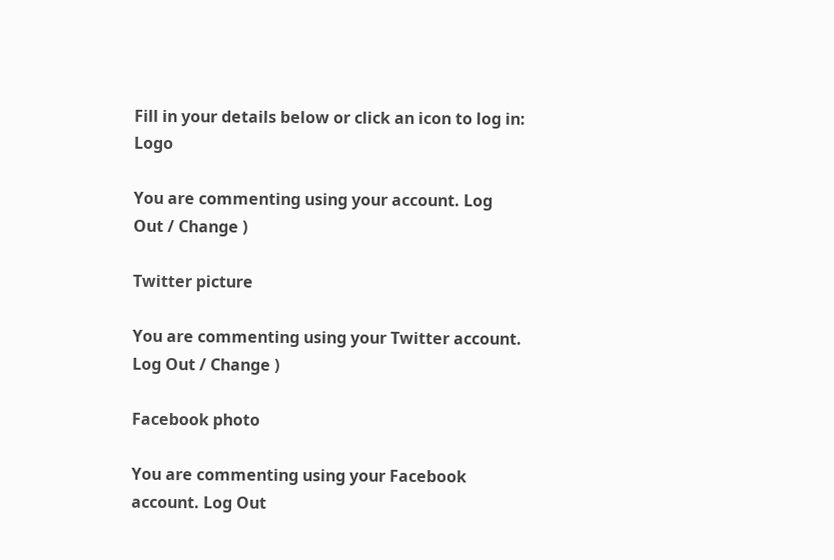Fill in your details below or click an icon to log in: Logo

You are commenting using your account. Log Out / Change )

Twitter picture

You are commenting using your Twitter account. Log Out / Change )

Facebook photo

You are commenting using your Facebook account. Log Out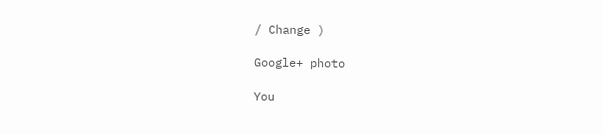/ Change )

Google+ photo

You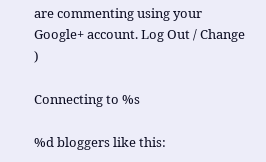are commenting using your Google+ account. Log Out / Change )

Connecting to %s

%d bloggers like this: